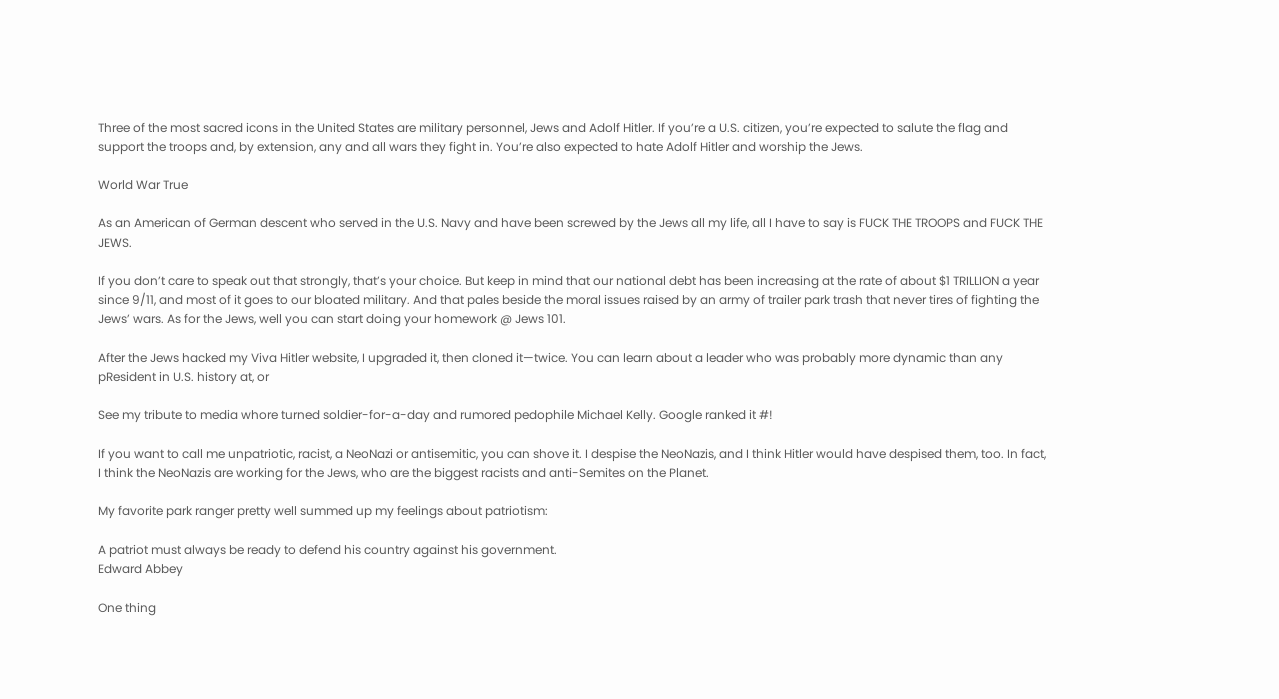Three of the most sacred icons in the United States are military personnel, Jews and Adolf Hitler. If you’re a U.S. citizen, you’re expected to salute the flag and support the troops and, by extension, any and all wars they fight in. You’re also expected to hate Adolf Hitler and worship the Jews.

World War True

As an American of German descent who served in the U.S. Navy and have been screwed by the Jews all my life, all I have to say is FUCK THE TROOPS and FUCK THE JEWS.

If you don’t care to speak out that strongly, that’s your choice. But keep in mind that our national debt has been increasing at the rate of about $1 TRILLION a year since 9/11, and most of it goes to our bloated military. And that pales beside the moral issues raised by an army of trailer park trash that never tires of fighting the Jews’ wars. As for the Jews, well you can start doing your homework @ Jews 101.

After the Jews hacked my Viva Hitler website, I upgraded it, then cloned it—twice. You can learn about a leader who was probably more dynamic than any pResident in U.S. history at, or

See my tribute to media whore turned soldier-for-a-day and rumored pedophile Michael Kelly. Google ranked it #!

If you want to call me unpatriotic, racist, a NeoNazi or antisemitic, you can shove it. I despise the NeoNazis, and I think Hitler would have despised them, too. In fact, I think the NeoNazis are working for the Jews, who are the biggest racists and anti-Semites on the Planet.

My favorite park ranger pretty well summed up my feelings about patriotism:

A patriot must always be ready to defend his country against his government.
Edward Abbey

One thing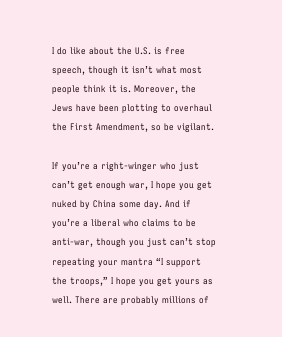I do like about the U.S. is free speech, though it isn’t what most people think it is. Moreover, the Jews have been plotting to overhaul the First Amendment, so be vigilant.

If you’re a right-winger who just can’t get enough war, I hope you get nuked by China some day. And if you’re a liberal who claims to be anti-war, though you just can’t stop repeating your mantra “I support the troops,” I hope you get yours as well. There are probably millions of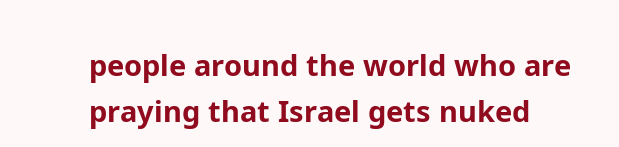people around the world who are praying that Israel gets nuked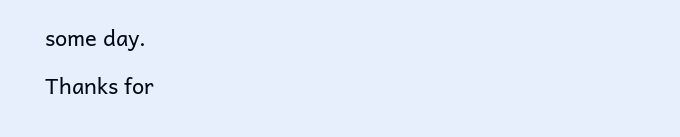some day.

Thanks for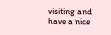visiting and have a nice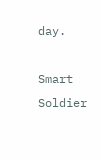day.

Smart Soldier